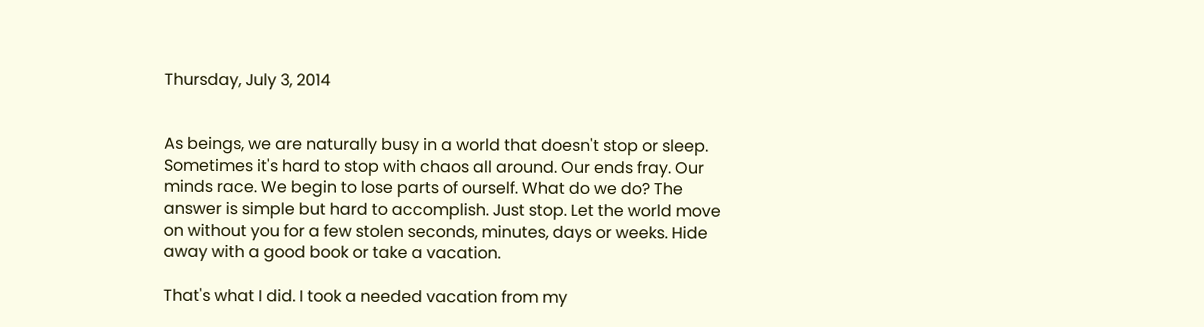Thursday, July 3, 2014


As beings, we are naturally busy in a world that doesn't stop or sleep. Sometimes it's hard to stop with chaos all around. Our ends fray. Our minds race. We begin to lose parts of ourself. What do we do? The answer is simple but hard to accomplish. Just stop. Let the world move on without you for a few stolen seconds, minutes, days or weeks. Hide away with a good book or take a vacation.

That's what I did. I took a needed vacation from my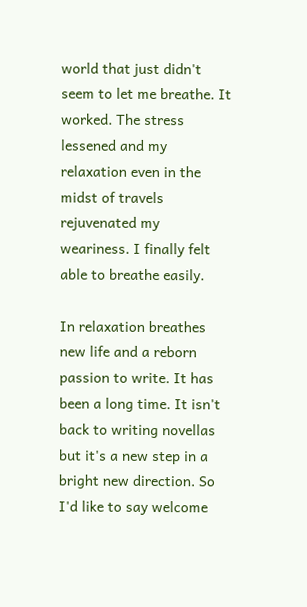world that just didn't seem to let me breathe. It worked. The stress lessened and my relaxation even in the midst of travels rejuvenated my weariness. I finally felt able to breathe easily.

In relaxation breathes new life and a reborn passion to write. It has been a long time. It isn't back to writing novellas but it's a new step in a bright new direction. So I'd like to say welcome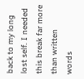back to my long lost self. I needed this break far more than written words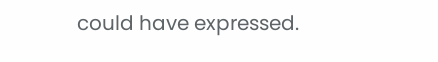could have expressed.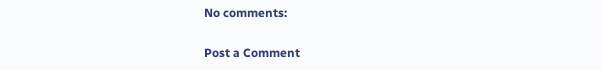No comments:

Post a Comment